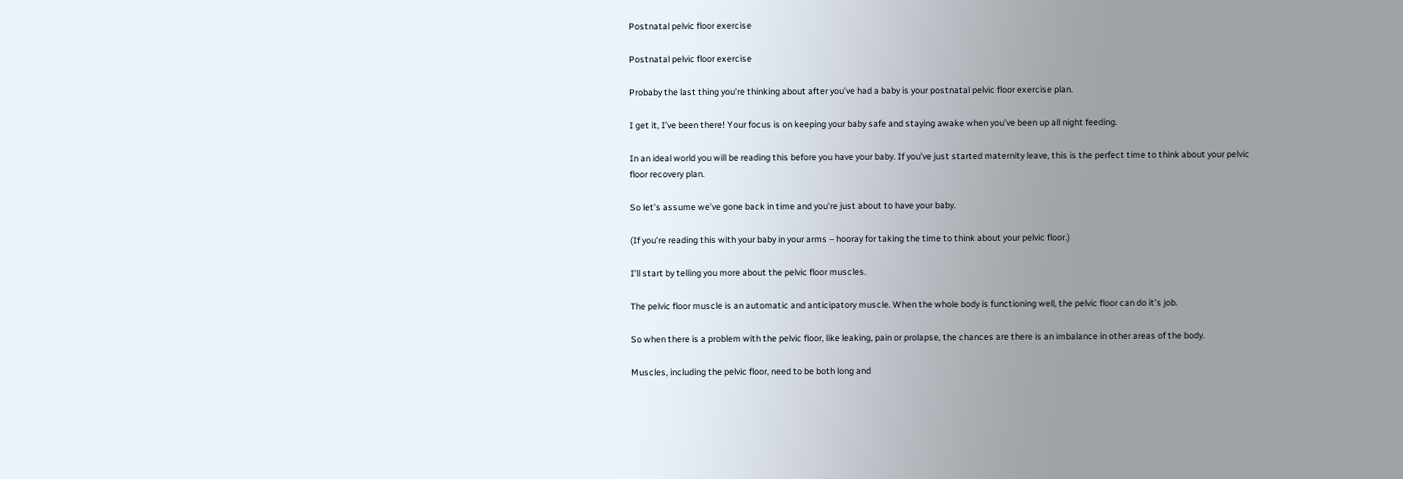Postnatal pelvic floor exercise

Postnatal pelvic floor exercise

Probaby the last thing you’re thinking about after you’ve had a baby is your postnatal pelvic floor exercise plan.

I get it, I’ve been there! Your focus is on keeping your baby safe and staying awake when you’ve been up all night feeding.

In an ideal world you will be reading this before you have your baby. If you’ve just started maternity leave, this is the perfect time to think about your pelvic floor recovery plan.

So let’s assume we’ve gone back in time and you’re just about to have your baby.

(If you’re reading this with your baby in your arms – hooray for taking the time to think about your pelvic floor.)

I’ll start by telling you more about the pelvic floor muscles.

The pelvic floor muscle is an automatic and anticipatory muscle. When the whole body is functioning well, the pelvic floor can do it’s job.

So when there is a problem with the pelvic floor, like leaking, pain or prolapse, the chances are there is an imbalance in other areas of the body.

Muscles, including the pelvic floor, need to be both long and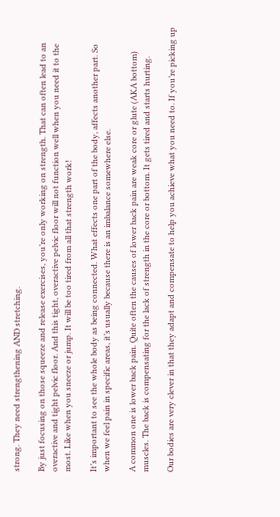strong. They need strengthening AND stretching.

By just focusing on those squeeze and release exercises, you’re only working on strength. That can often lead to an overactive and tight pelvic floor. And this tight, overactive pelvic floor will not function well when you need it to the most. Like when you sneeze or jump. It will be too tired from all that strength work!

It’s important to see the whole body as being connected. What effects one part of the body, affects another part. So when we feel pain in specific areas, it’s usually because there is an imbalance somewhere else.

A common one is lower back pain. Quite often the causes of lower back pain are weak core or glute (AKA bottom) muscles. The back is compensating for the lack of strength in the core or bottom. It gets tired and starts hurting.

Our bodies are very clever in that they adapt and compensate to help you achieve what you need to. If you’re picking up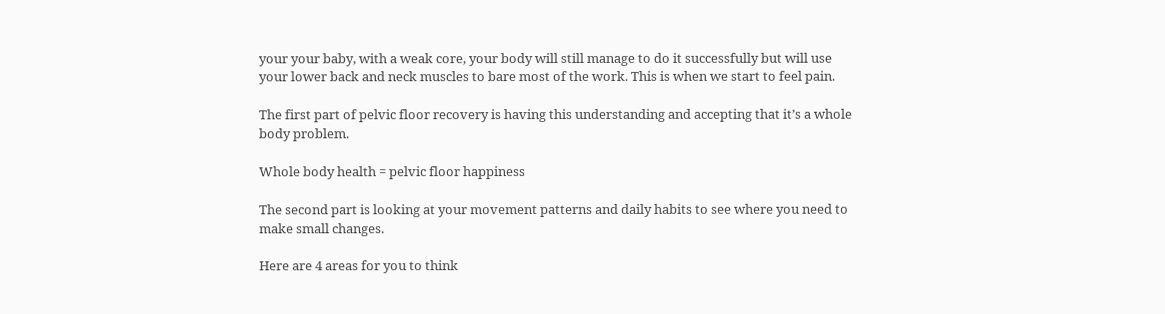your your baby, with a weak core, your body will still manage to do it successfully but will use your lower back and neck muscles to bare most of the work. This is when we start to feel pain.

The first part of pelvic floor recovery is having this understanding and accepting that it’s a whole body problem.

Whole body health = pelvic floor happiness

The second part is looking at your movement patterns and daily habits to see where you need to make small changes.

Here are 4 areas for you to think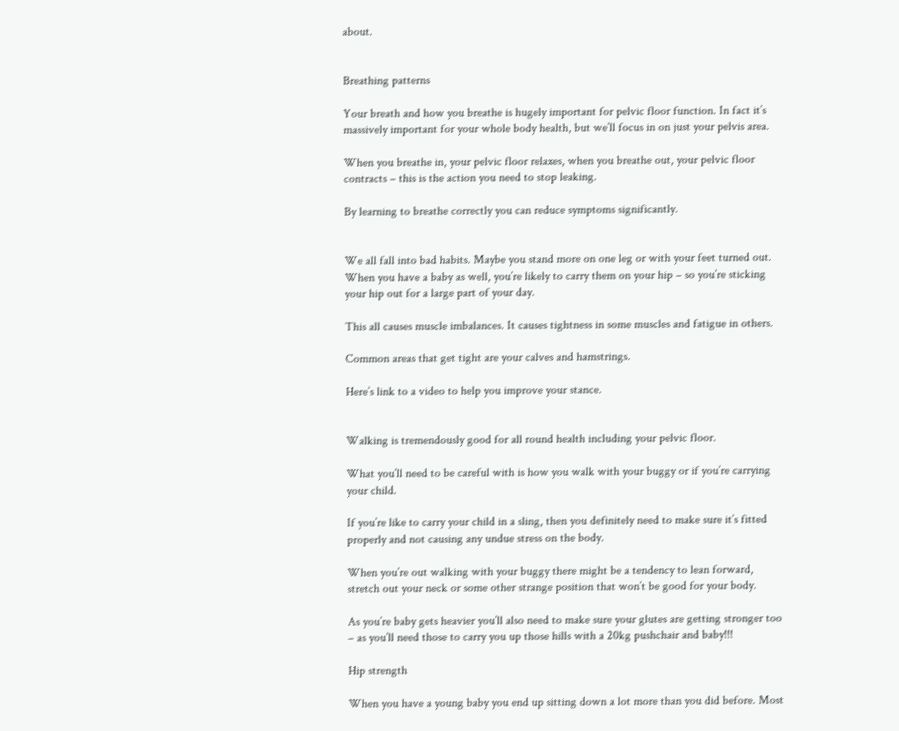about.


Breathing patterns

Your breath and how you breathe is hugely important for pelvic floor function. In fact it’s massively important for your whole body health, but we’ll focus in on just your pelvis area.

When you breathe in, your pelvic floor relaxes, when you breathe out, your pelvic floor contracts – this is the action you need to stop leaking.

By learning to breathe correctly you can reduce symptoms significantly.


We all fall into bad habits. Maybe you stand more on one leg or with your feet turned out. When you have a baby as well, you’re likely to carry them on your hip – so you’re sticking your hip out for a large part of your day.

This all causes muscle imbalances. It causes tightness in some muscles and fatigue in others.

Common areas that get tight are your calves and hamstrings.

Here’s link to a video to help you improve your stance.


Walking is tremendously good for all round health including your pelvic floor.

What you’ll need to be careful with is how you walk with your buggy or if you’re carrying your child.

If you’re like to carry your child in a sling, then you definitely need to make sure it’s fitted properly and not causing any undue stress on the body.

When you’re out walking with your buggy there might be a tendency to lean forward, stretch out your neck or some other strange position that won’t be good for your body.

As you’re baby gets heavier you’ll also need to make sure your glutes are getting stronger too – as you’ll need those to carry you up those hills with a 20kg pushchair and baby!!!

Hip strength

When you have a young baby you end up sitting down a lot more than you did before. Most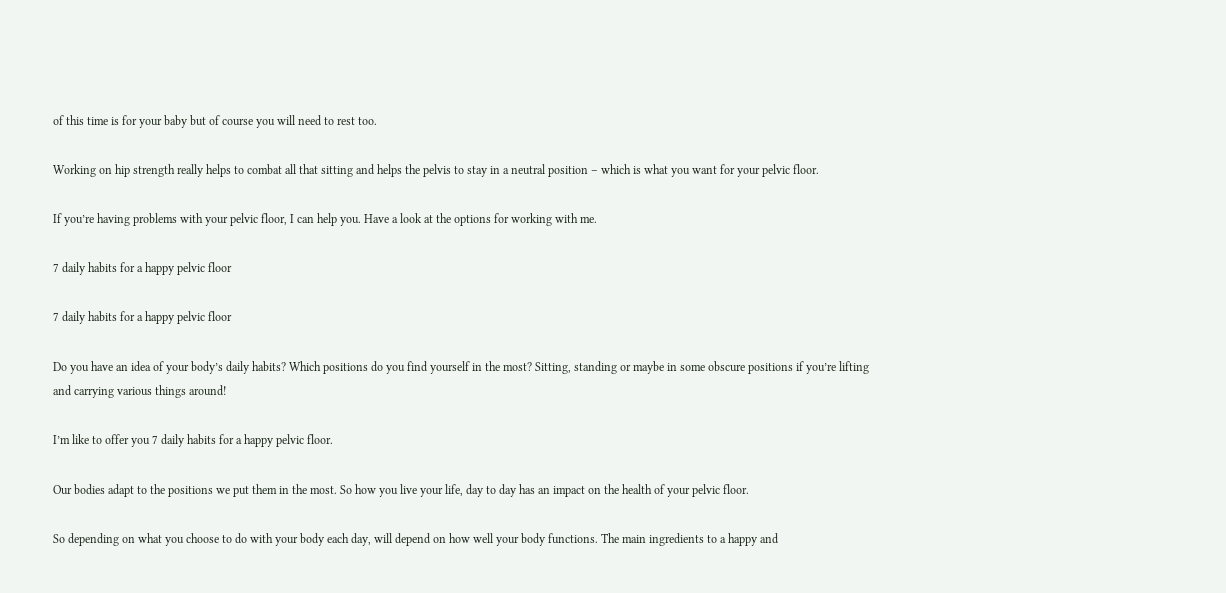of this time is for your baby but of course you will need to rest too.

Working on hip strength really helps to combat all that sitting and helps the pelvis to stay in a neutral position – which is what you want for your pelvic floor.

If you’re having problems with your pelvic floor, I can help you. Have a look at the options for working with me.

7 daily habits for a happy pelvic floor

7 daily habits for a happy pelvic floor

Do you have an idea of your body’s daily habits? Which positions do you find yourself in the most? Sitting, standing or maybe in some obscure positions if you’re lifting and carrying various things around!

I’m like to offer you 7 daily habits for a happy pelvic floor.

Our bodies adapt to the positions we put them in the most. So how you live your life, day to day has an impact on the health of your pelvic floor.

So depending on what you choose to do with your body each day, will depend on how well your body functions. The main ingredients to a happy and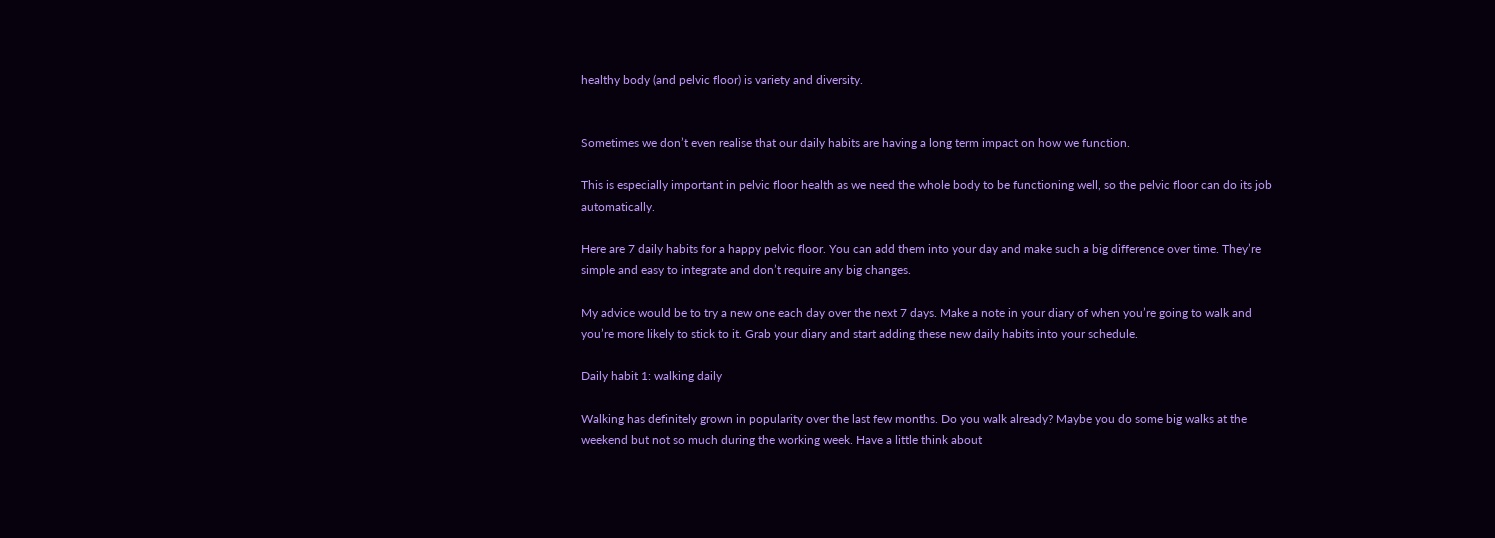healthy body (and pelvic floor) is variety and diversity.


Sometimes we don’t even realise that our daily habits are having a long term impact on how we function.

This is especially important in pelvic floor health as we need the whole body to be functioning well, so the pelvic floor can do its job automatically.

Here are 7 daily habits for a happy pelvic floor. You can add them into your day and make such a big difference over time. They’re simple and easy to integrate and don’t require any big changes.

My advice would be to try a new one each day over the next 7 days. Make a note in your diary of when you’re going to walk and you’re more likely to stick to it. Grab your diary and start adding these new daily habits into your schedule.

Daily habit 1: walking daily

Walking has definitely grown in popularity over the last few months. Do you walk already? Maybe you do some big walks at the weekend but not so much during the working week. Have a little think about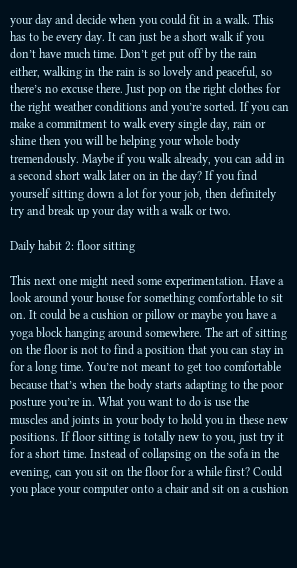your day and decide when you could fit in a walk. This has to be every day. It can just be a short walk if you don’t have much time. Don’t get put off by the rain either, walking in the rain is so lovely and peaceful, so there’s no excuse there. Just pop on the right clothes for the right weather conditions and you’re sorted. If you can make a commitment to walk every single day, rain or shine then you will be helping your whole body tremendously. Maybe if you walk already, you can add in a second short walk later on in the day? If you find yourself sitting down a lot for your job, then definitely try and break up your day with a walk or two.

Daily habit 2: floor sitting

This next one might need some experimentation. Have a look around your house for something comfortable to sit on. It could be a cushion or pillow or maybe you have a yoga block hanging around somewhere. The art of sitting on the floor is not to find a position that you can stay in for a long time. You’re not meant to get too comfortable because that’s when the body starts adapting to the poor posture you’re in. What you want to do is use the muscles and joints in your body to hold you in these new positions. If floor sitting is totally new to you, just try it for a short time. Instead of collapsing on the sofa in the evening, can you sit on the floor for a while first? Could you place your computer onto a chair and sit on a cushion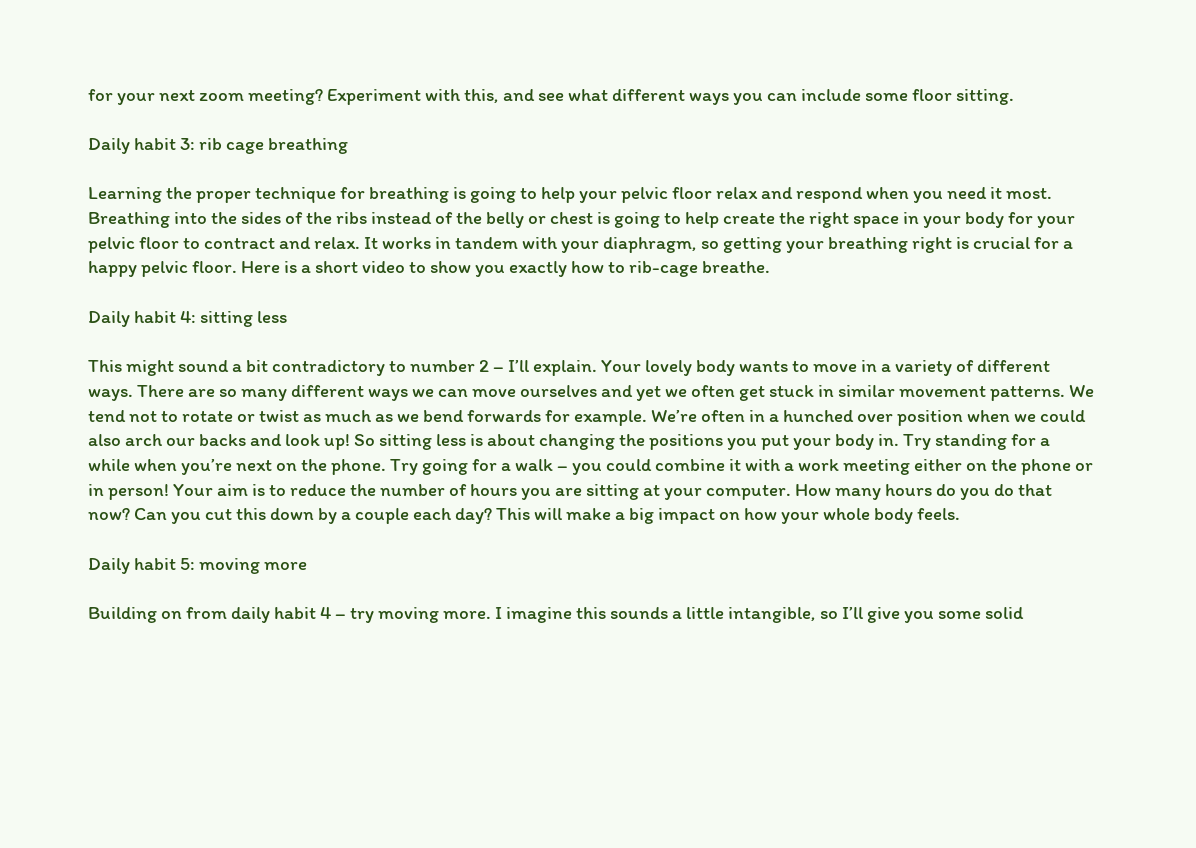for your next zoom meeting? Experiment with this, and see what different ways you can include some floor sitting.

Daily habit 3: rib cage breathing

Learning the proper technique for breathing is going to help your pelvic floor relax and respond when you need it most. Breathing into the sides of the ribs instead of the belly or chest is going to help create the right space in your body for your pelvic floor to contract and relax. It works in tandem with your diaphragm, so getting your breathing right is crucial for a happy pelvic floor. Here is a short video to show you exactly how to rib-cage breathe.

Daily habit 4: sitting less

This might sound a bit contradictory to number 2 – I’ll explain. Your lovely body wants to move in a variety of different ways. There are so many different ways we can move ourselves and yet we often get stuck in similar movement patterns. We tend not to rotate or twist as much as we bend forwards for example. We’re often in a hunched over position when we could also arch our backs and look up! So sitting less is about changing the positions you put your body in. Try standing for a while when you’re next on the phone. Try going for a walk – you could combine it with a work meeting either on the phone or in person! Your aim is to reduce the number of hours you are sitting at your computer. How many hours do you do that now? Can you cut this down by a couple each day? This will make a big impact on how your whole body feels.

Daily habit 5: moving more

Building on from daily habit 4 – try moving more. I imagine this sounds a little intangible, so I’ll give you some solid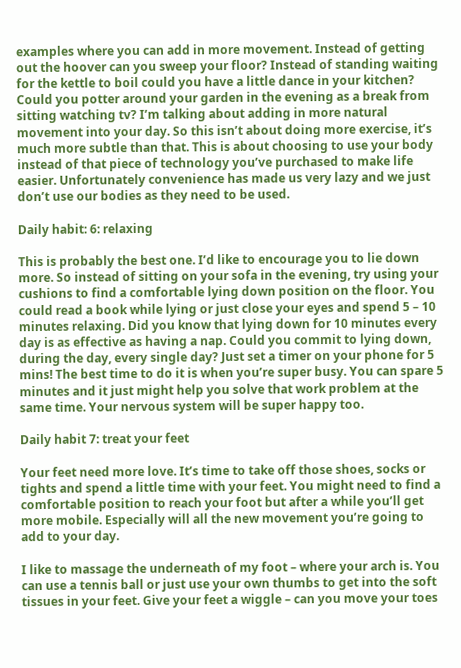examples where you can add in more movement. Instead of getting out the hoover can you sweep your floor? Instead of standing waiting for the kettle to boil could you have a little dance in your kitchen? Could you potter around your garden in the evening as a break from sitting watching tv? I’m talking about adding in more natural movement into your day. So this isn’t about doing more exercise, it’s much more subtle than that. This is about choosing to use your body instead of that piece of technology you’ve purchased to make life easier. Unfortunately convenience has made us very lazy and we just don’t use our bodies as they need to be used.

Daily habit: 6: relaxing

This is probably the best one. I’d like to encourage you to lie down more. So instead of sitting on your sofa in the evening, try using your cushions to find a comfortable lying down position on the floor. You could read a book while lying or just close your eyes and spend 5 – 10 minutes relaxing. Did you know that lying down for 10 minutes every day is as effective as having a nap. Could you commit to lying down, during the day, every single day? Just set a timer on your phone for 5 mins! The best time to do it is when you’re super busy. You can spare 5 minutes and it just might help you solve that work problem at the same time. Your nervous system will be super happy too.

Daily habit 7: treat your feet

Your feet need more love. It’s time to take off those shoes, socks or tights and spend a little time with your feet. You might need to find a comfortable position to reach your foot but after a while you’ll get more mobile. Especially will all the new movement you’re going to add to your day.

I like to massage the underneath of my foot – where your arch is. You can use a tennis ball or just use your own thumbs to get into the soft tissues in your feet. Give your feet a wiggle – can you move your toes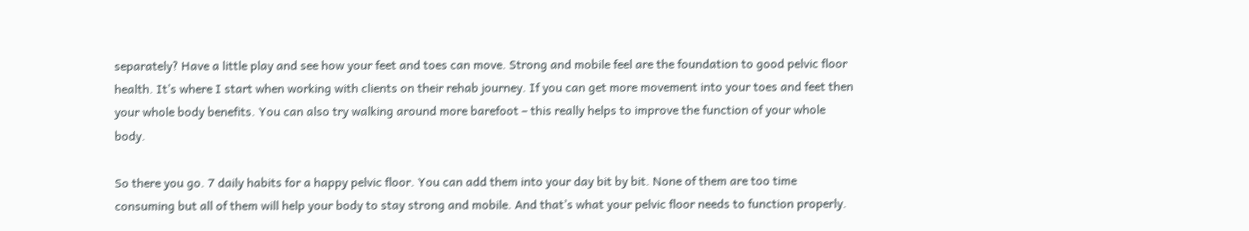separately? Have a little play and see how your feet and toes can move. Strong and mobile feel are the foundation to good pelvic floor health. It’s where I start when working with clients on their rehab journey. If you can get more movement into your toes and feet then your whole body benefits. You can also try walking around more barefoot – this really helps to improve the function of your whole body.

So there you go. 7 daily habits for a happy pelvic floor. You can add them into your day bit by bit. None of them are too time consuming but all of them will help your body to stay strong and mobile. And that’s what your pelvic floor needs to function properly.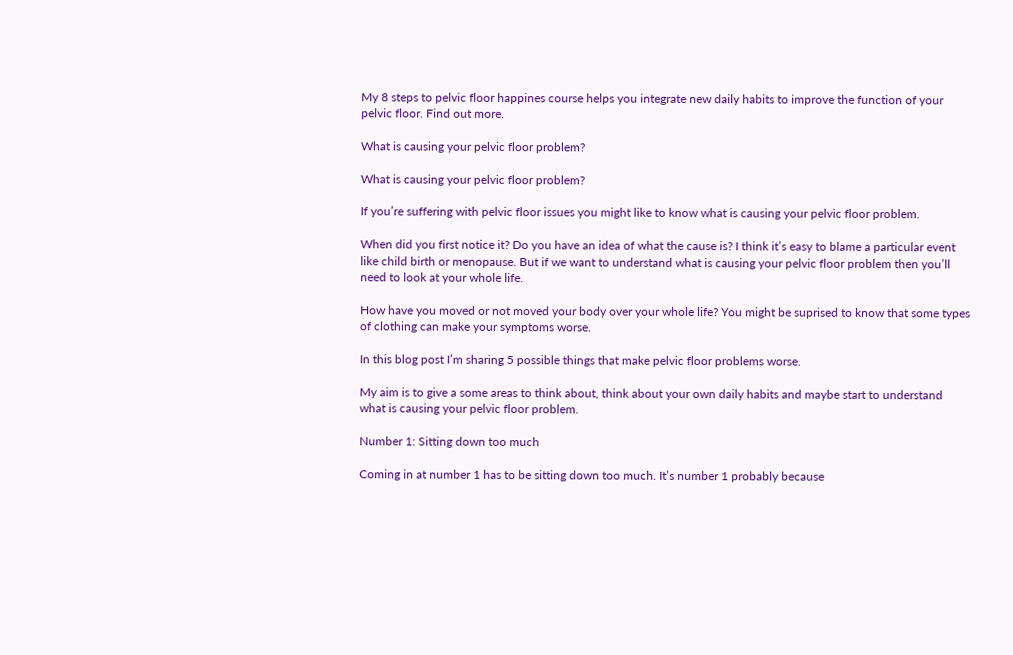My 8 steps to pelvic floor happines course helps you integrate new daily habits to improve the function of your pelvic floor. Find out more.

What is causing your pelvic floor problem?

What is causing your pelvic floor problem?

If you’re suffering with pelvic floor issues you might like to know what is causing your pelvic floor problem.

When did you first notice it? Do you have an idea of what the cause is? I think it’s easy to blame a particular event like child birth or menopause. But if we want to understand what is causing your pelvic floor problem then you’ll need to look at your whole life.

How have you moved or not moved your body over your whole life? You might be suprised to know that some types of clothing can make your symptoms worse.

In this blog post I’m sharing 5 possible things that make pelvic floor problems worse.

My aim is to give a some areas to think about, think about your own daily habits and maybe start to understand what is causing your pelvic floor problem.

Number 1: Sitting down too much

Coming in at number 1 has to be sitting down too much. It’s number 1 probably because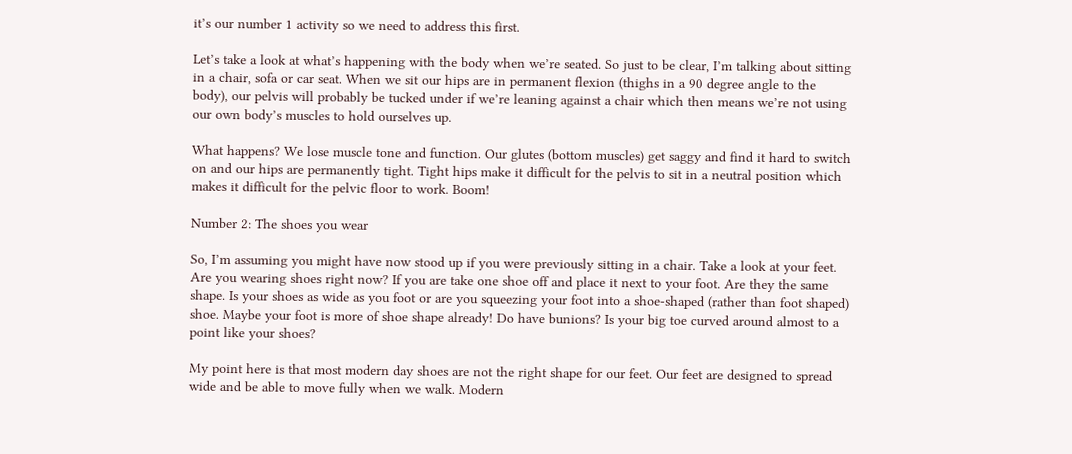it’s our number 1 activity so we need to address this first.

Let’s take a look at what’s happening with the body when we’re seated. So just to be clear, I’m talking about sitting in a chair, sofa or car seat. When we sit our hips are in permanent flexion (thighs in a 90 degree angle to the body), our pelvis will probably be tucked under if we’re leaning against a chair which then means we’re not using our own body’s muscles to hold ourselves up.

What happens? We lose muscle tone and function. Our glutes (bottom muscles) get saggy and find it hard to switch on and our hips are permanently tight. Tight hips make it difficult for the pelvis to sit in a neutral position which makes it difficult for the pelvic floor to work. Boom!

Number 2: The shoes you wear

So, I’m assuming you might have now stood up if you were previously sitting in a chair. Take a look at your feet. Are you wearing shoes right now? If you are take one shoe off and place it next to your foot. Are they the same shape. Is your shoes as wide as you foot or are you squeezing your foot into a shoe-shaped (rather than foot shaped) shoe. Maybe your foot is more of shoe shape already! Do have bunions? Is your big toe curved around almost to a point like your shoes?

My point here is that most modern day shoes are not the right shape for our feet. Our feet are designed to spread wide and be able to move fully when we walk. Modern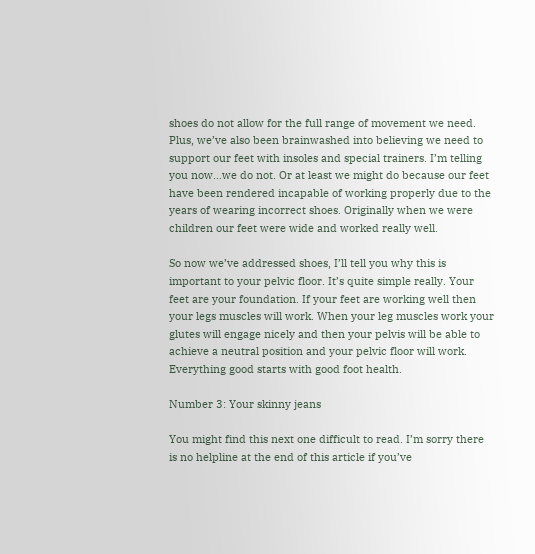shoes do not allow for the full range of movement we need. Plus, we’ve also been brainwashed into believing we need to support our feet with insoles and special trainers. I’m telling you now…we do not. Or at least we might do because our feet have been rendered incapable of working properly due to the years of wearing incorrect shoes. Originally when we were children our feet were wide and worked really well.

So now we’ve addressed shoes, I’ll tell you why this is important to your pelvic floor. It’s quite simple really. Your feet are your foundation. If your feet are working well then your legs muscles will work. When your leg muscles work your glutes will engage nicely and then your pelvis will be able to achieve a neutral position and your pelvic floor will work. Everything good starts with good foot health.

Number 3: Your skinny jeans

You might find this next one difficult to read. I’m sorry there is no helpline at the end of this article if you’ve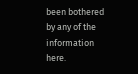been bothered by any of the information here.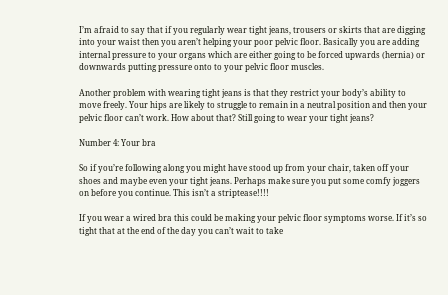I’m afraid to say that if you regularly wear tight jeans, trousers or skirts that are digging into your waist then you aren’t helping your poor pelvic floor. Basically you are adding internal pressure to your organs which are either going to be forced upwards (hernia) or downwards putting pressure onto to your pelvic floor muscles.

Another problem with wearing tight jeans is that they restrict your body’s ability to move freely. Your hips are likely to struggle to remain in a neutral position and then your pelvic floor can’t work. How about that? Still going to wear your tight jeans?

Number 4: Your bra

So if you’re following along you might have stood up from your chair, taken off your shoes and maybe even your tight jeans. Perhaps make sure you put some comfy joggers on before you continue. This isn’t a striptease!!!!

If you wear a wired bra this could be making your pelvic floor symptoms worse. If it’s so tight that at the end of the day you can’t wait to take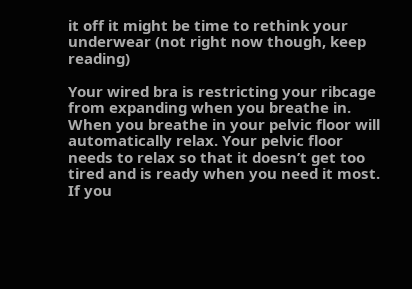it off it might be time to rethink your underwear (not right now though, keep reading)

Your wired bra is restricting your ribcage from expanding when you breathe in. When you breathe in your pelvic floor will automatically relax. Your pelvic floor needs to relax so that it doesn’t get too tired and is ready when you need it most. If you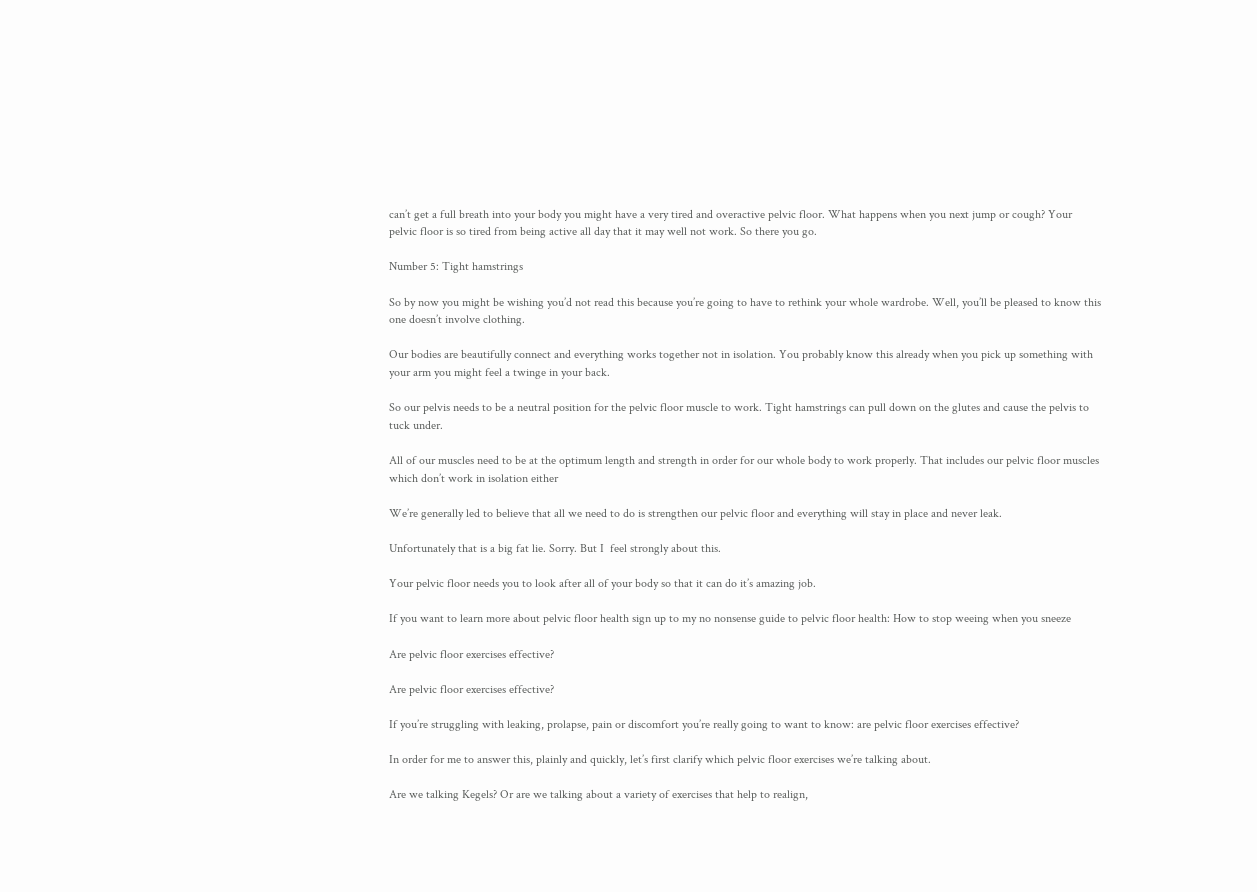can’t get a full breath into your body you might have a very tired and overactive pelvic floor. What happens when you next jump or cough? Your pelvic floor is so tired from being active all day that it may well not work. So there you go.

Number 5: Tight hamstrings

So by now you might be wishing you’d not read this because you’re going to have to rethink your whole wardrobe. Well, you’ll be pleased to know this one doesn’t involve clothing.

Our bodies are beautifully connect and everything works together not in isolation. You probably know this already when you pick up something with your arm you might feel a twinge in your back.

So our pelvis needs to be a neutral position for the pelvic floor muscle to work. Tight hamstrings can pull down on the glutes and cause the pelvis to tuck under.

All of our muscles need to be at the optimum length and strength in order for our whole body to work properly. That includes our pelvic floor muscles which don’t work in isolation either

We’re generally led to believe that all we need to do is strengthen our pelvic floor and everything will stay in place and never leak.

Unfortunately that is a big fat lie. Sorry. But I  feel strongly about this.

Your pelvic floor needs you to look after all of your body so that it can do it’s amazing job.

If you want to learn more about pelvic floor health sign up to my no nonsense guide to pelvic floor health: How to stop weeing when you sneeze

Are pelvic floor exercises effective?

Are pelvic floor exercises effective?

If you’re struggling with leaking, prolapse, pain or discomfort you’re really going to want to know: are pelvic floor exercises effective?

In order for me to answer this, plainly and quickly, let’s first clarify which pelvic floor exercises we’re talking about.

Are we talking Kegels? Or are we talking about a variety of exercises that help to realign,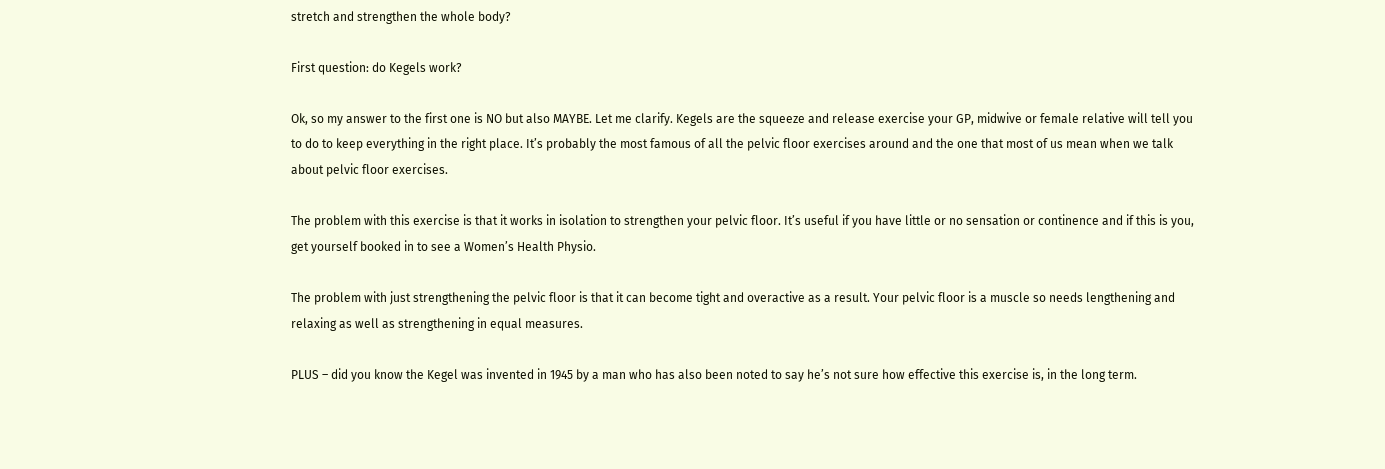stretch and strengthen the whole body?

First question: do Kegels work?

Ok, so my answer to the first one is NO but also MAYBE. Let me clarify. Kegels are the squeeze and release exercise your GP, midwive or female relative will tell you to do to keep everything in the right place. It’s probably the most famous of all the pelvic floor exercises around and the one that most of us mean when we talk about pelvic floor exercises.

The problem with this exercise is that it works in isolation to strengthen your pelvic floor. It’s useful if you have little or no sensation or continence and if this is you, get yourself booked in to see a Women’s Health Physio.

The problem with just strengthening the pelvic floor is that it can become tight and overactive as a result. Your pelvic floor is a muscle so needs lengthening and relaxing as well as strengthening in equal measures.

PLUS – did you know the Kegel was invented in 1945 by a man who has also been noted to say he’s not sure how effective this exercise is, in the long term.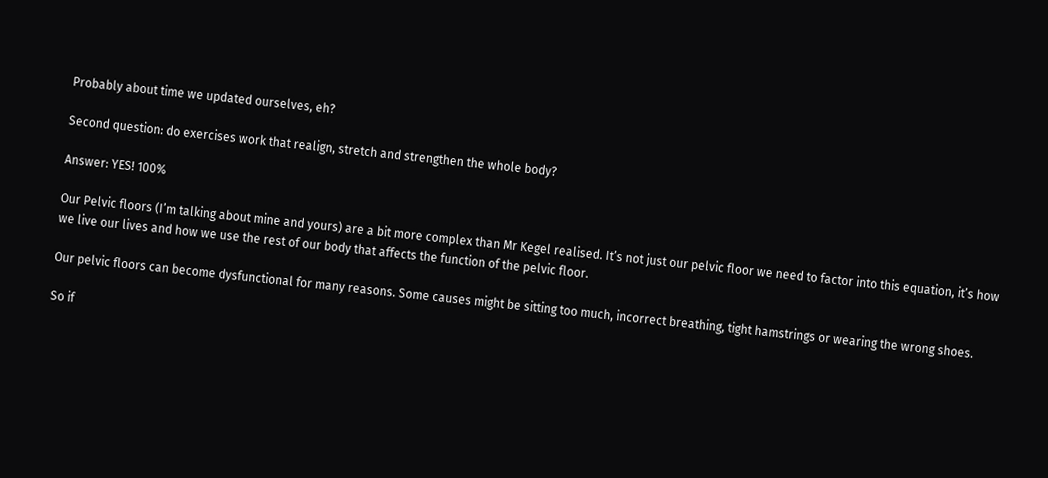Probably about time we updated ourselves, eh?

Second question: do exercises work that realign, stretch and strengthen the whole body?

Answer: YES! 100%

Our Pelvic floors (I’m talking about mine and yours) are a bit more complex than Mr Kegel realised. It’s not just our pelvic floor we need to factor into this equation, it’s how we live our lives and how we use the rest of our body that affects the function of the pelvic floor.

Our pelvic floors can become dysfunctional for many reasons. Some causes might be sitting too much, incorrect breathing, tight hamstrings or wearing the wrong shoes.

So if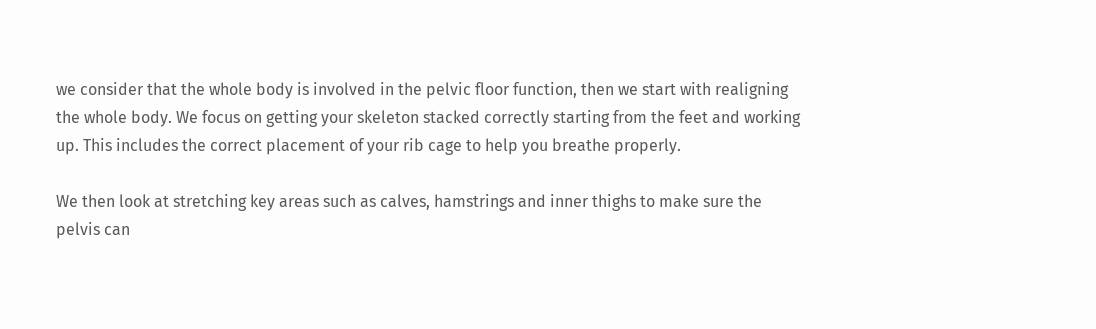we consider that the whole body is involved in the pelvic floor function, then we start with realigning the whole body. We focus on getting your skeleton stacked correctly starting from the feet and working up. This includes the correct placement of your rib cage to help you breathe properly.

We then look at stretching key areas such as calves, hamstrings and inner thighs to make sure the pelvis can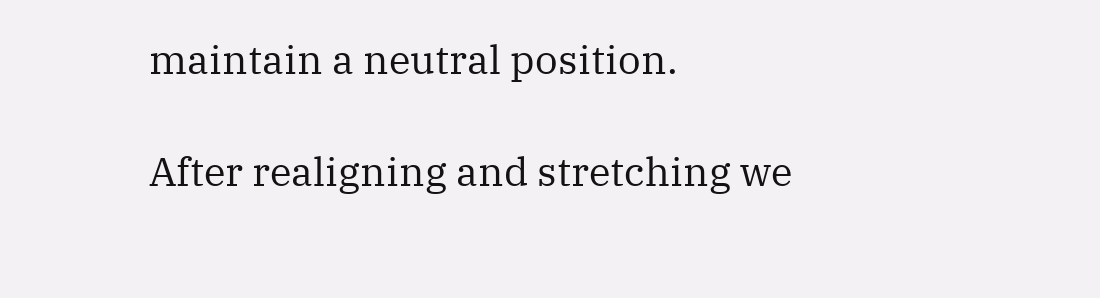maintain a neutral position.

After realigning and stretching we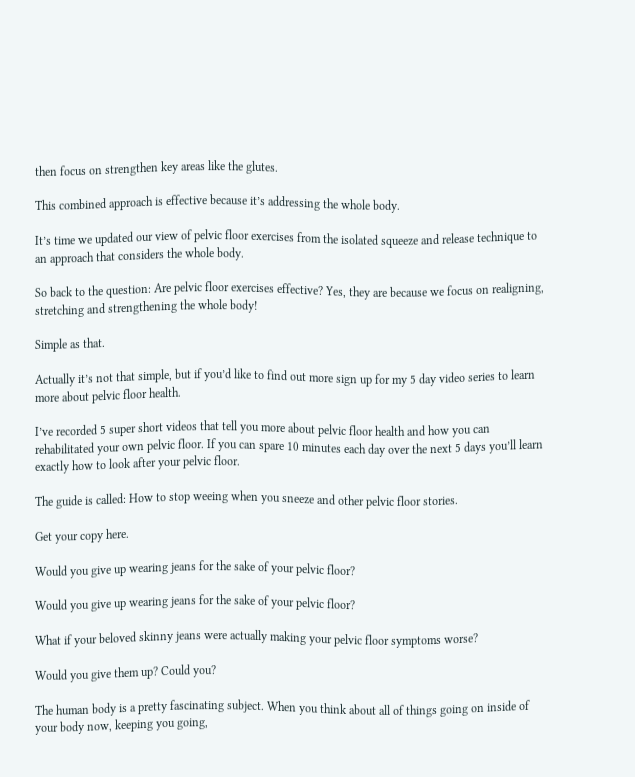then focus on strengthen key areas like the glutes.

This combined approach is effective because it’s addressing the whole body.

It’s time we updated our view of pelvic floor exercises from the isolated squeeze and release technique to an approach that considers the whole body.

So back to the question: Are pelvic floor exercises effective? Yes, they are because we focus on realigning, stretching and strengthening the whole body!

Simple as that.

Actually it’s not that simple, but if you’d like to find out more sign up for my 5 day video series to learn more about pelvic floor health.

I’ve recorded 5 super short videos that tell you more about pelvic floor health and how you can rehabilitated your own pelvic floor. If you can spare 10 minutes each day over the next 5 days you’ll learn exactly how to look after your pelvic floor.

The guide is called: How to stop weeing when you sneeze and other pelvic floor stories.

Get your copy here.

Would you give up wearing jeans for the sake of your pelvic floor?

Would you give up wearing jeans for the sake of your pelvic floor?

What if your beloved skinny jeans were actually making your pelvic floor symptoms worse?

Would you give them up? Could you?

The human body is a pretty fascinating subject. When you think about all of things going on inside of your body now, keeping you going,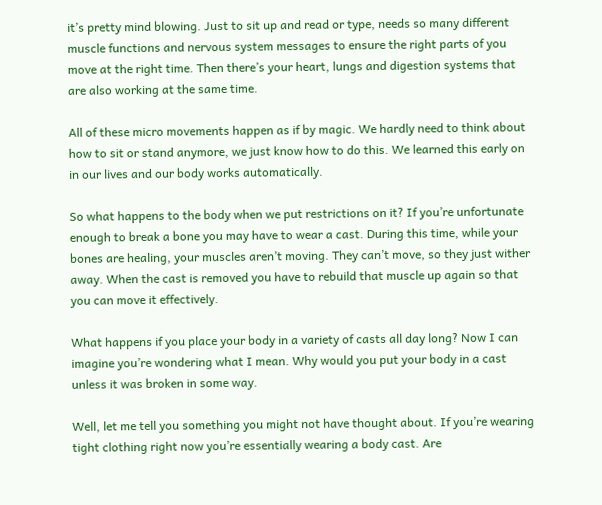it’s pretty mind blowing. Just to sit up and read or type, needs so many different muscle functions and nervous system messages to ensure the right parts of you move at the right time. Then there’s your heart, lungs and digestion systems that are also working at the same time.

All of these micro movements happen as if by magic. We hardly need to think about how to sit or stand anymore, we just know how to do this. We learned this early on in our lives and our body works automatically.

So what happens to the body when we put restrictions on it? If you’re unfortunate enough to break a bone you may have to wear a cast. During this time, while your bones are healing, your muscles aren’t moving. They can’t move, so they just wither away. When the cast is removed you have to rebuild that muscle up again so that you can move it effectively.

What happens if you place your body in a variety of casts all day long? Now I can imagine you’re wondering what I mean. Why would you put your body in a cast unless it was broken in some way.

Well, let me tell you something you might not have thought about. If you’re wearing tight clothing right now you’re essentially wearing a body cast. Are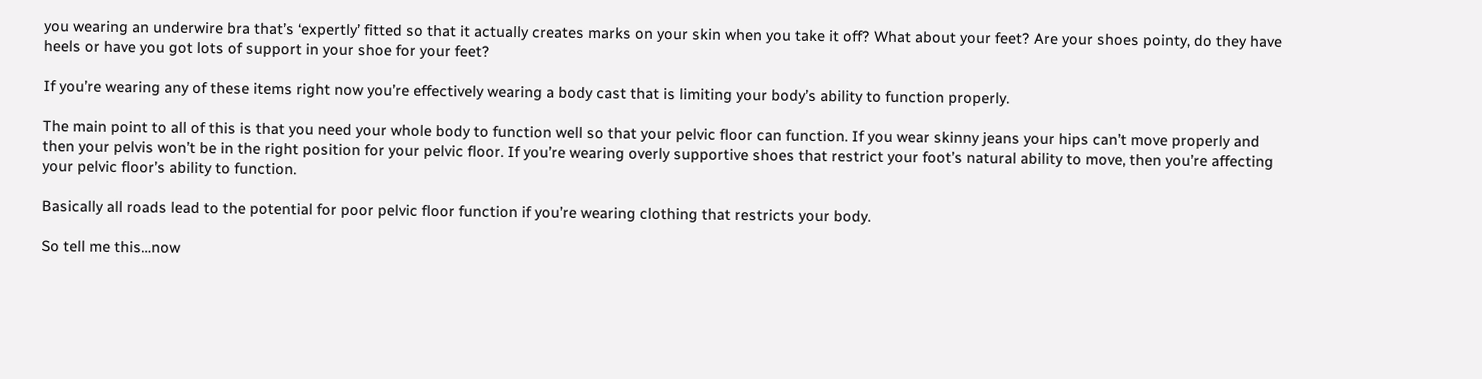you wearing an underwire bra that’s ‘expertly’ fitted so that it actually creates marks on your skin when you take it off? What about your feet? Are your shoes pointy, do they have heels or have you got lots of support in your shoe for your feet?

If you’re wearing any of these items right now you’re effectively wearing a body cast that is limiting your body’s ability to function properly.

The main point to all of this is that you need your whole body to function well so that your pelvic floor can function. If you wear skinny jeans your hips can’t move properly and then your pelvis won’t be in the right position for your pelvic floor. If you’re wearing overly supportive shoes that restrict your foot’s natural ability to move, then you’re affecting your pelvic floor’s ability to function.

Basically all roads lead to the potential for poor pelvic floor function if you’re wearing clothing that restricts your body.

So tell me this…now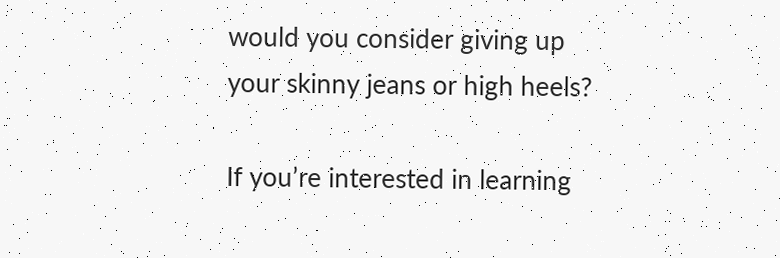would you consider giving up your skinny jeans or high heels?

If you’re interested in learning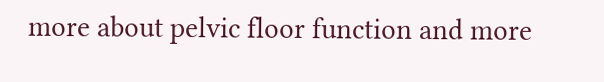more about pelvic floor function and more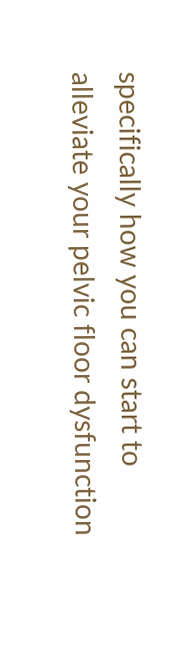specifically how you can start to alleviate your pelvic floor dysfunction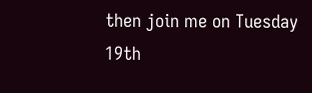then join me on Tuesday 19th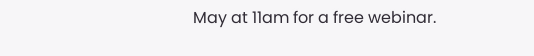May at 11am for a free webinar.